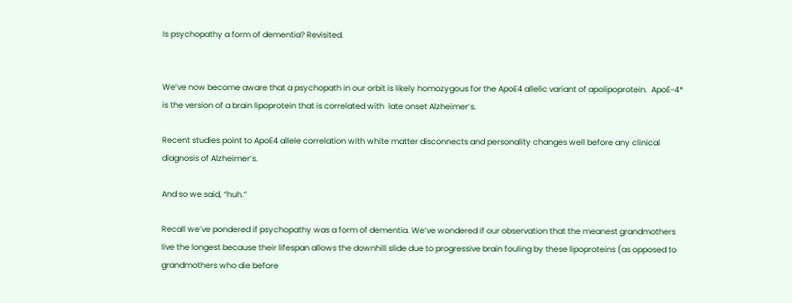Is psychopathy a form of dementia? Revisited.


We’ve now become aware that a psychopath in our orbit is likely homozygous for the ApoE4 allelic variant of apolipoprotein.  ApoE-4* is the version of a brain lipoprotein that is correlated with  late onset Alzheimer’s.

Recent studies point to ApoE4 allele correlation with white matter disconnects and personality changes well before any clinical diagnosis of Alzheimer’s.

And so we said, “huh.”

Recall we’ve pondered if psychopathy was a form of dementia. We’ve wondered if our observation that the meanest grandmothers live the longest because their lifespan allows the downhill slide due to progressive brain fouling by these lipoproteins (as opposed to grandmothers who die before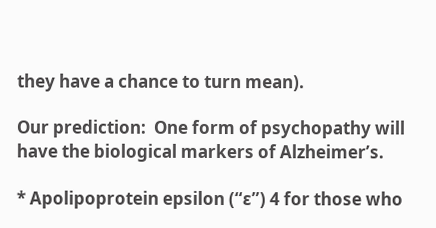they have a chance to turn mean).

Our prediction:  One form of psychopathy will have the biological markers of Alzheimer’s.

* Apolipoprotein epsilon (“ε”) 4 for those who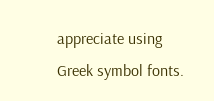appreciate using Greek symbol fonts.